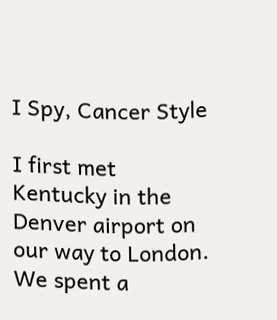I Spy, Cancer Style

I first met Kentucky in the Denver airport on our way to London. We spent a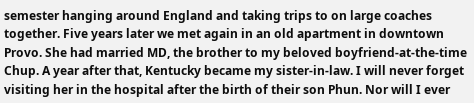semester hanging around England and taking trips to on large coaches together. Five years later we met again in an old apartment in downtown Provo. She had married MD, the brother to my beloved boyfriend-at-the-time Chup. A year after that, Kentucky became my sister-in-law. I will never forget visiting her in the hospital after the birth of their son Phun. Nor will I ever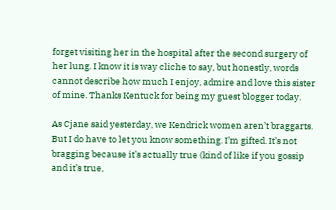forget visiting her in the hospital after the second surgery of her lung. I know it is way cliche to say, but honestly, words cannot describe how much I enjoy, admire and love this sister of mine. Thanks Kentuck for being my guest blogger today.

As Cjane said yesterday, we Kendrick women aren’t braggarts. But I do have to let you know something. I’m gifted. It’s not bragging because it’s actually true (kind of like if you gossip and it’s true,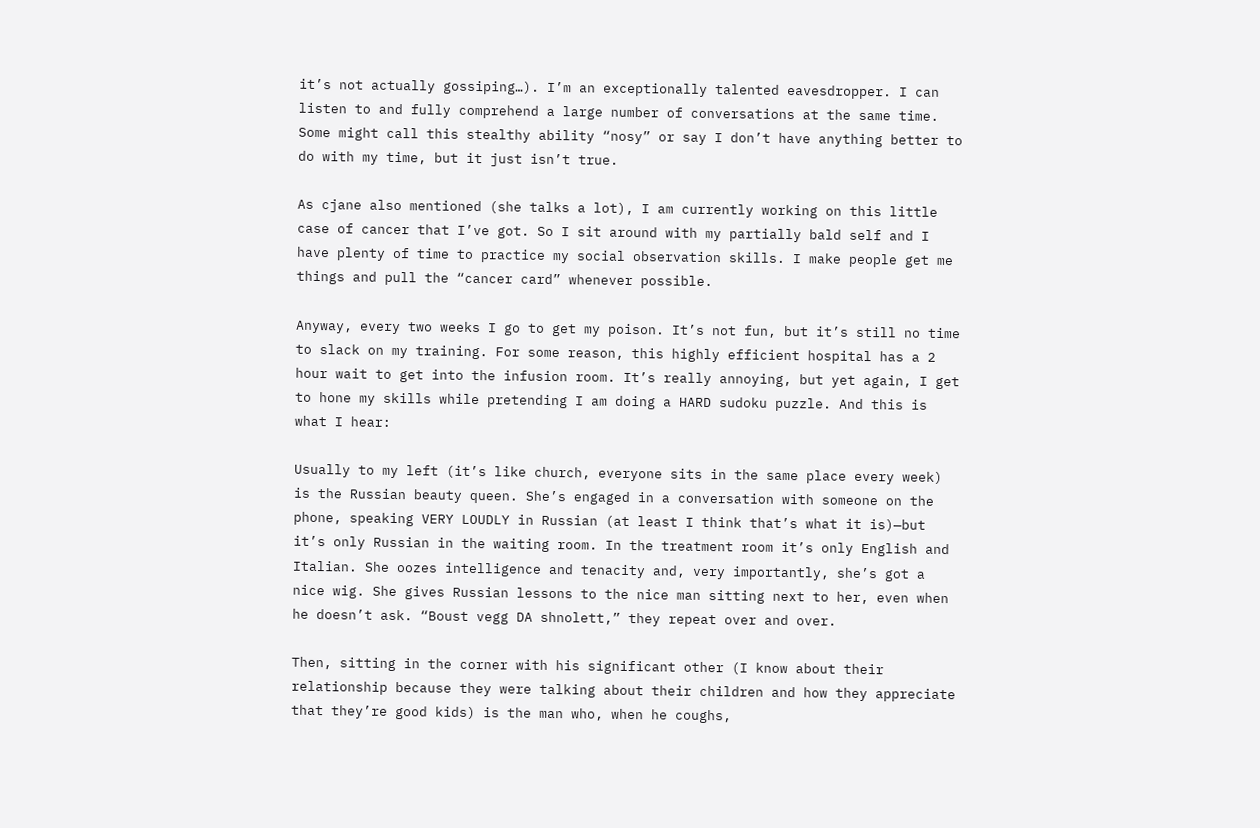it’s not actually gossiping…). I’m an exceptionally talented eavesdropper. I can listen to and fully comprehend a large number of conversations at the same time. Some might call this stealthy ability “nosy” or say I don’t have anything better to do with my time, but it just isn’t true.

As cjane also mentioned (she talks a lot), I am currently working on this little case of cancer that I’ve got. So I sit around with my partially bald self and I have plenty of time to practice my social observation skills. I make people get me things and pull the “cancer card” whenever possible.

Anyway, every two weeks I go to get my poison. It’s not fun, but it’s still no time to slack on my training. For some reason, this highly efficient hospital has a 2 hour wait to get into the infusion room. It’s really annoying, but yet again, I get to hone my skills while pretending I am doing a HARD sudoku puzzle. And this is what I hear:

Usually to my left (it’s like church, everyone sits in the same place every week) is the Russian beauty queen. She’s engaged in a conversation with someone on the phone, speaking VERY LOUDLY in Russian (at least I think that’s what it is)—but it’s only Russian in the waiting room. In the treatment room it’s only English and Italian. She oozes intelligence and tenacity and, very importantly, she’s got a nice wig. She gives Russian lessons to the nice man sitting next to her, even when he doesn’t ask. “Boust vegg DA shnolett,” they repeat over and over.

Then, sitting in the corner with his significant other (I know about their relationship because they were talking about their children and how they appreciate that they’re good kids) is the man who, when he coughs,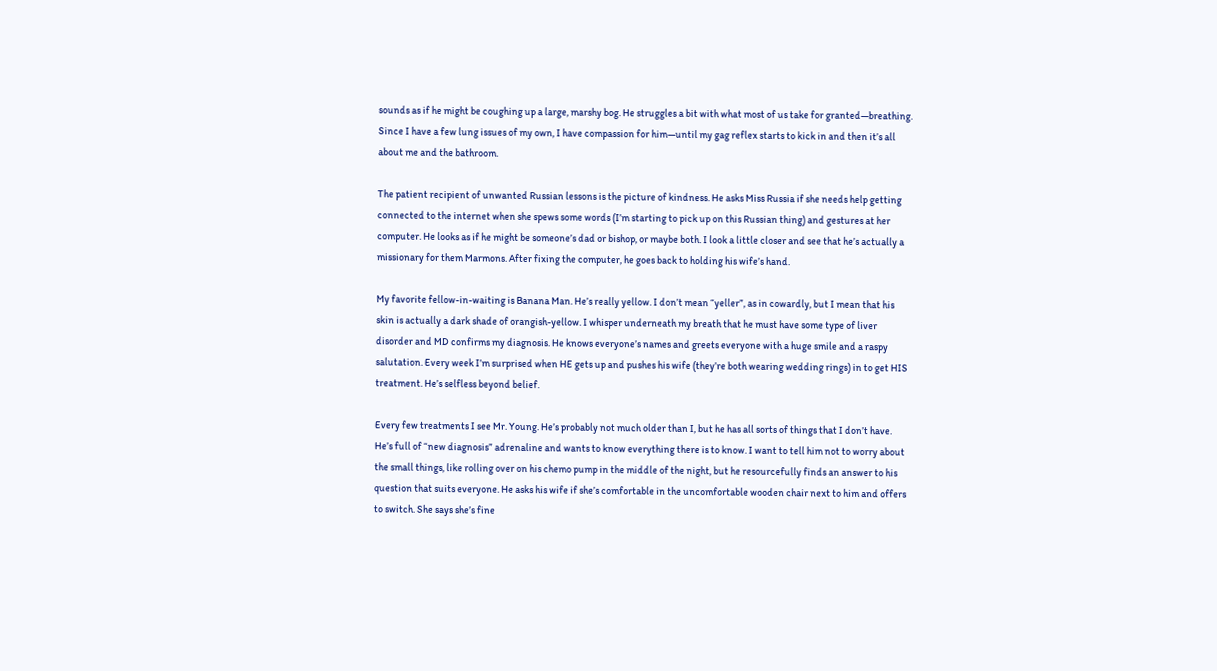sounds as if he might be coughing up a large, marshy bog. He struggles a bit with what most of us take for granted—breathing. Since I have a few lung issues of my own, I have compassion for him—until my gag reflex starts to kick in and then it’s all about me and the bathroom.

The patient recipient of unwanted Russian lessons is the picture of kindness. He asks Miss Russia if she needs help getting connected to the internet when she spews some words (I’m starting to pick up on this Russian thing) and gestures at her computer. He looks as if he might be someone’s dad or bishop, or maybe both. I look a little closer and see that he’s actually a missionary for them Marmons. After fixing the computer, he goes back to holding his wife’s hand.

My favorite fellow-in-waiting is Banana Man. He’s really yellow. I don’t mean “yeller”, as in cowardly, but I mean that his skin is actually a dark shade of orangish-yellow. I whisper underneath my breath that he must have some type of liver disorder and MD confirms my diagnosis. He knows everyone’s names and greets everyone with a huge smile and a raspy salutation. Every week I’m surprised when HE gets up and pushes his wife (they’re both wearing wedding rings) in to get HIS treatment. He’s selfless beyond belief.

Every few treatments I see Mr. Young. He’s probably not much older than I, but he has all sorts of things that I don’t have. He’s full of “new diagnosis” adrenaline and wants to know everything there is to know. I want to tell him not to worry about the small things, like rolling over on his chemo pump in the middle of the night, but he resourcefully finds an answer to his question that suits everyone. He asks his wife if she’s comfortable in the uncomfortable wooden chair next to him and offers to switch. She says she’s fine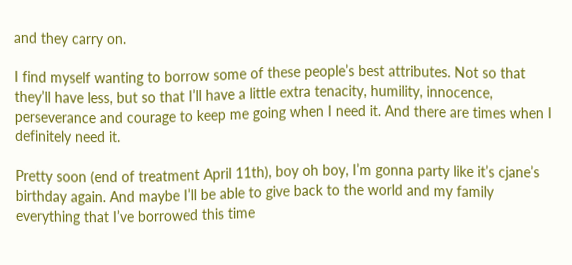and they carry on.

I find myself wanting to borrow some of these people’s best attributes. Not so that they’ll have less, but so that I’ll have a little extra tenacity, humility, innocence, perseverance and courage to keep me going when I need it. And there are times when I definitely need it.

Pretty soon (end of treatment April 11th), boy oh boy, I’m gonna party like it’s cjane’s birthday again. And maybe I’ll be able to give back to the world and my family everything that I’ve borrowed this time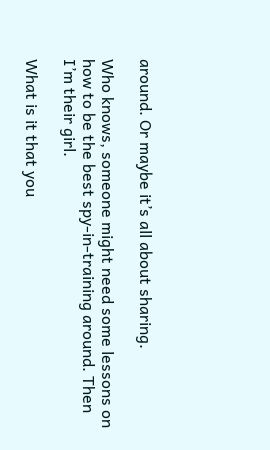around. Or maybe it’s all about sharing.

Who knows, someone might need some lessons on how to be the best spy-in-training around. Then I’m their girl.

What is it that you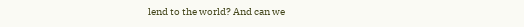lend to the world? And can we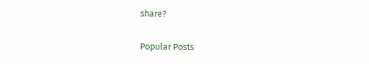share?

Popular Posts